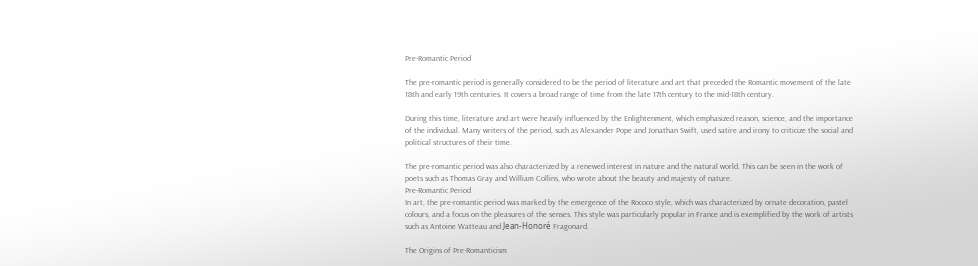Pre-Romantic Period

The pre-romantic period is generally considered to be the period of literature and art that preceded the Romantic movement of the late 18th and early 19th centuries. It covers a broad range of time from the late 17th century to the mid-18th century.

During this time, literature and art were heavily influenced by the Enlightenment, which emphasized reason, science, and the importance of the individual. Many writers of the period, such as Alexander Pope and Jonathan Swift, used satire and irony to criticize the social and political structures of their time.

The pre-romantic period was also characterized by a renewed interest in nature and the natural world. This can be seen in the work of poets such as Thomas Gray and William Collins, who wrote about the beauty and majesty of nature.
Pre-Romantic Period
In art, the pre-romantic period was marked by the emergence of the Rococo style, which was characterized by ornate decoration, pastel colours, and a focus on the pleasures of the senses. This style was particularly popular in France and is exemplified by the work of artists such as Antoine Watteau and Jean-Honoré Fragonard.

The Origins of Pre-Romanticism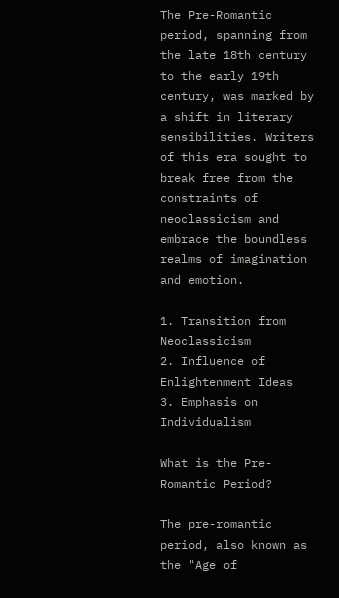The Pre-Romantic period, spanning from the late 18th century to the early 19th century, was marked by a shift in literary sensibilities. Writers of this era sought to break free from the constraints of neoclassicism and embrace the boundless realms of imagination and emotion.

1. Transition from Neoclassicism
2. Influence of Enlightenment Ideas
3. Emphasis on Individualism

What is the Pre-Romantic Period?

The pre-romantic period, also known as the "Age of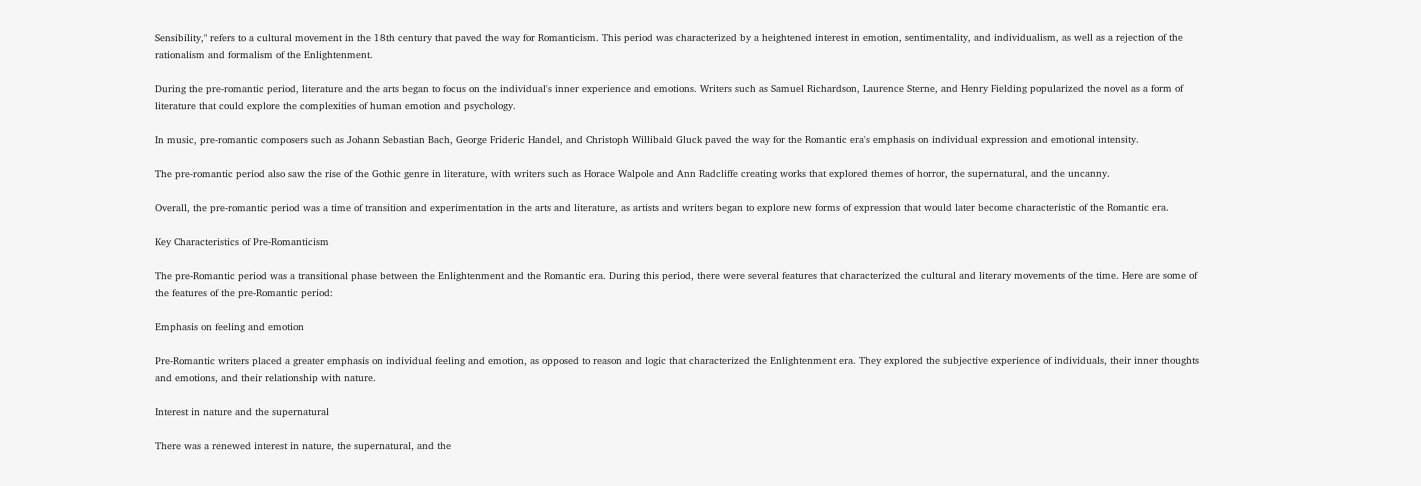Sensibility," refers to a cultural movement in the 18th century that paved the way for Romanticism. This period was characterized by a heightened interest in emotion, sentimentality, and individualism, as well as a rejection of the rationalism and formalism of the Enlightenment.

During the pre-romantic period, literature and the arts began to focus on the individual's inner experience and emotions. Writers such as Samuel Richardson, Laurence Sterne, and Henry Fielding popularized the novel as a form of literature that could explore the complexities of human emotion and psychology.

In music, pre-romantic composers such as Johann Sebastian Bach, George Frideric Handel, and Christoph Willibald Gluck paved the way for the Romantic era's emphasis on individual expression and emotional intensity.

The pre-romantic period also saw the rise of the Gothic genre in literature, with writers such as Horace Walpole and Ann Radcliffe creating works that explored themes of horror, the supernatural, and the uncanny.

Overall, the pre-romantic period was a time of transition and experimentation in the arts and literature, as artists and writers began to explore new forms of expression that would later become characteristic of the Romantic era.

Key Characteristics of Pre-Romanticism

The pre-Romantic period was a transitional phase between the Enlightenment and the Romantic era. During this period, there were several features that characterized the cultural and literary movements of the time. Here are some of the features of the pre-Romantic period:

Emphasis on feeling and emotion

Pre-Romantic writers placed a greater emphasis on individual feeling and emotion, as opposed to reason and logic that characterized the Enlightenment era. They explored the subjective experience of individuals, their inner thoughts and emotions, and their relationship with nature.

Interest in nature and the supernatural

There was a renewed interest in nature, the supernatural, and the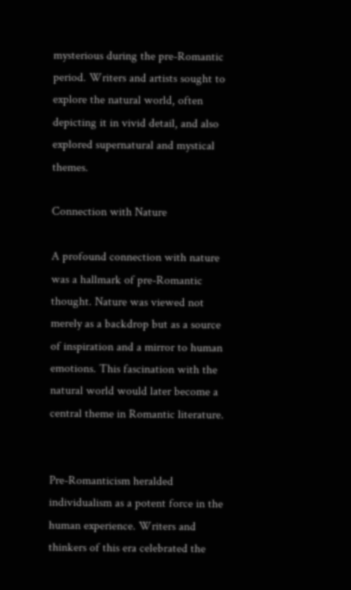mysterious during the pre-Romantic period. Writers and artists sought to explore the natural world, often depicting it in vivid detail, and also explored supernatural and mystical themes.

Connection with Nature

A profound connection with nature was a hallmark of pre-Romantic thought. Nature was viewed not merely as a backdrop but as a source of inspiration and a mirror to human emotions. This fascination with the natural world would later become a central theme in Romantic literature.


Pre-Romanticism heralded individualism as a potent force in the human experience. Writers and thinkers of this era celebrated the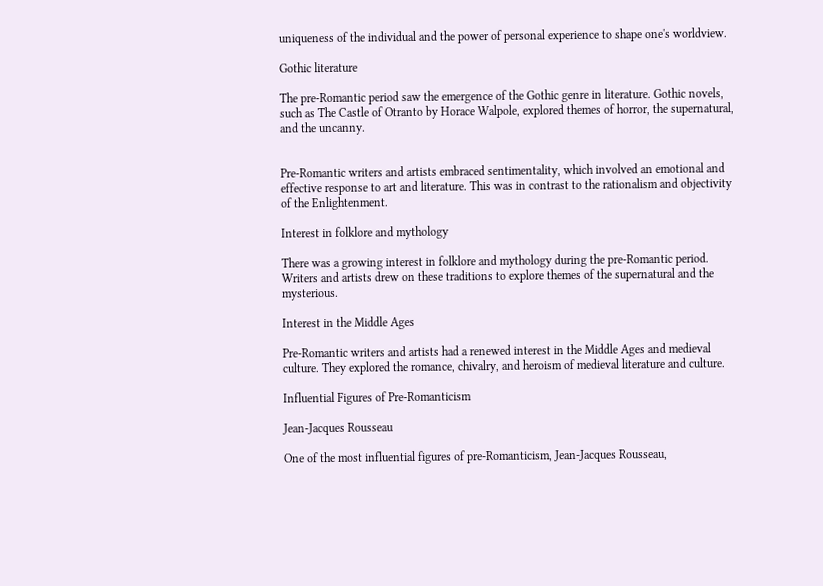uniqueness of the individual and the power of personal experience to shape one's worldview.

Gothic literature

The pre-Romantic period saw the emergence of the Gothic genre in literature. Gothic novels, such as The Castle of Otranto by Horace Walpole, explored themes of horror, the supernatural, and the uncanny.


Pre-Romantic writers and artists embraced sentimentality, which involved an emotional and effective response to art and literature. This was in contrast to the rationalism and objectivity of the Enlightenment.

Interest in folklore and mythology

There was a growing interest in folklore and mythology during the pre-Romantic period. Writers and artists drew on these traditions to explore themes of the supernatural and the mysterious.

Interest in the Middle Ages

Pre-Romantic writers and artists had a renewed interest in the Middle Ages and medieval culture. They explored the romance, chivalry, and heroism of medieval literature and culture.

Influential Figures of Pre-Romanticism

Jean-Jacques Rousseau

One of the most influential figures of pre-Romanticism, Jean-Jacques Rousseau,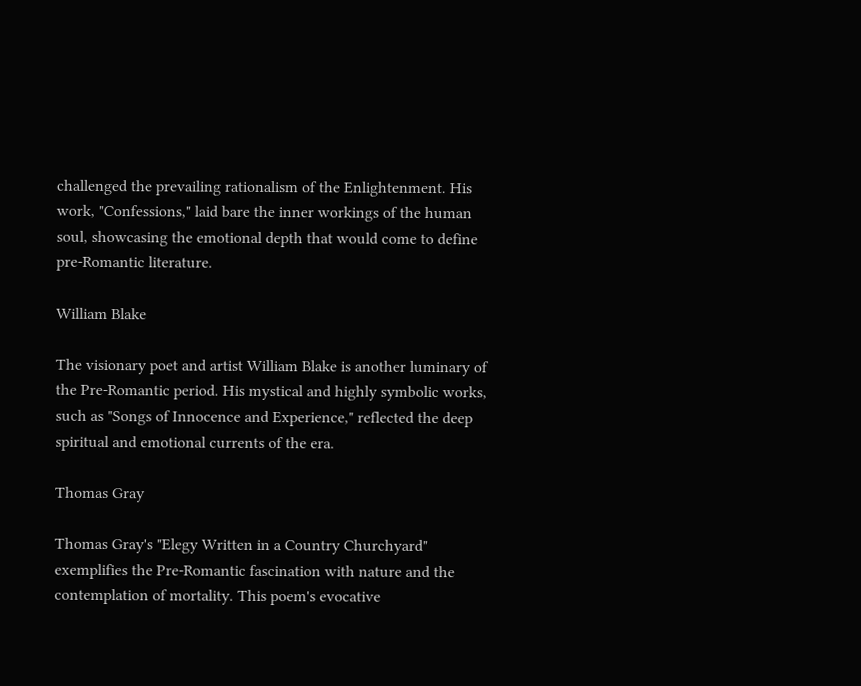challenged the prevailing rationalism of the Enlightenment. His work, "Confessions," laid bare the inner workings of the human soul, showcasing the emotional depth that would come to define pre-Romantic literature.

William Blake

The visionary poet and artist William Blake is another luminary of the Pre-Romantic period. His mystical and highly symbolic works, such as "Songs of Innocence and Experience," reflected the deep spiritual and emotional currents of the era.

Thomas Gray

Thomas Gray's "Elegy Written in a Country Churchyard" exemplifies the Pre-Romantic fascination with nature and the contemplation of mortality. This poem's evocative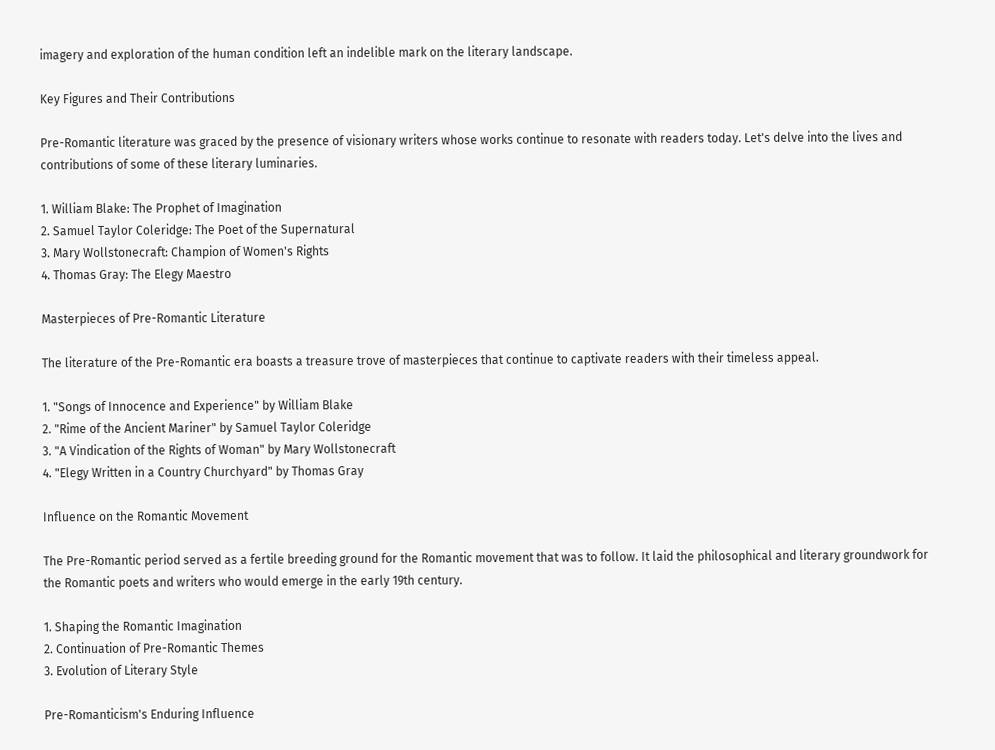imagery and exploration of the human condition left an indelible mark on the literary landscape.

Key Figures and Their Contributions

Pre-Romantic literature was graced by the presence of visionary writers whose works continue to resonate with readers today. Let's delve into the lives and contributions of some of these literary luminaries.

1. William Blake: The Prophet of Imagination
2. Samuel Taylor Coleridge: The Poet of the Supernatural
3. Mary Wollstonecraft: Champion of Women's Rights
4. Thomas Gray: The Elegy Maestro

Masterpieces of Pre-Romantic Literature

The literature of the Pre-Romantic era boasts a treasure trove of masterpieces that continue to captivate readers with their timeless appeal.

1. "Songs of Innocence and Experience" by William Blake
2. "Rime of the Ancient Mariner" by Samuel Taylor Coleridge
3. "A Vindication of the Rights of Woman" by Mary Wollstonecraft
4. "Elegy Written in a Country Churchyard" by Thomas Gray

Influence on the Romantic Movement

The Pre-Romantic period served as a fertile breeding ground for the Romantic movement that was to follow. It laid the philosophical and literary groundwork for the Romantic poets and writers who would emerge in the early 19th century.

1. Shaping the Romantic Imagination
2. Continuation of Pre-Romantic Themes
3. Evolution of Literary Style

Pre-Romanticism's Enduring Influence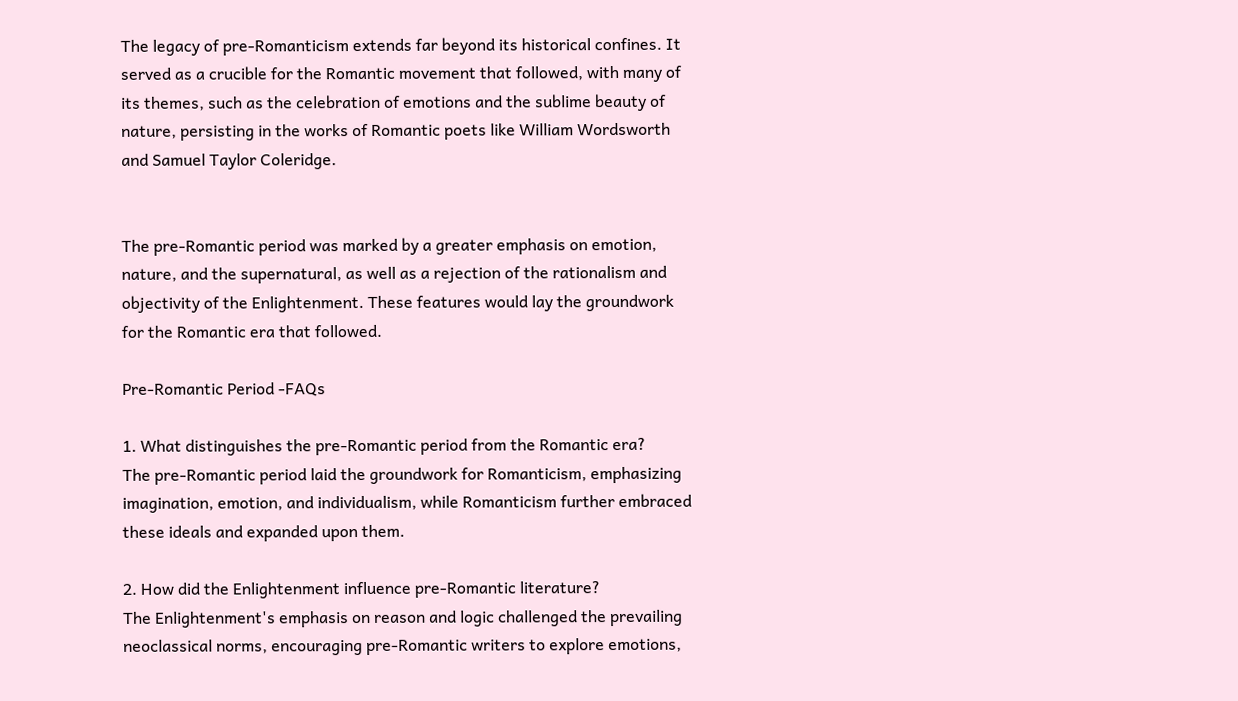The legacy of pre-Romanticism extends far beyond its historical confines. It served as a crucible for the Romantic movement that followed, with many of its themes, such as the celebration of emotions and the sublime beauty of nature, persisting in the works of Romantic poets like William Wordsworth and Samuel Taylor Coleridge.


The pre-Romantic period was marked by a greater emphasis on emotion, nature, and the supernatural, as well as a rejection of the rationalism and objectivity of the Enlightenment. These features would lay the groundwork for the Romantic era that followed.

Pre-Romantic Period -FAQs

1. What distinguishes the pre-Romantic period from the Romantic era?
The pre-Romantic period laid the groundwork for Romanticism, emphasizing imagination, emotion, and individualism, while Romanticism further embraced these ideals and expanded upon them.

2. How did the Enlightenment influence pre-Romantic literature?
The Enlightenment's emphasis on reason and logic challenged the prevailing neoclassical norms, encouraging pre-Romantic writers to explore emotions,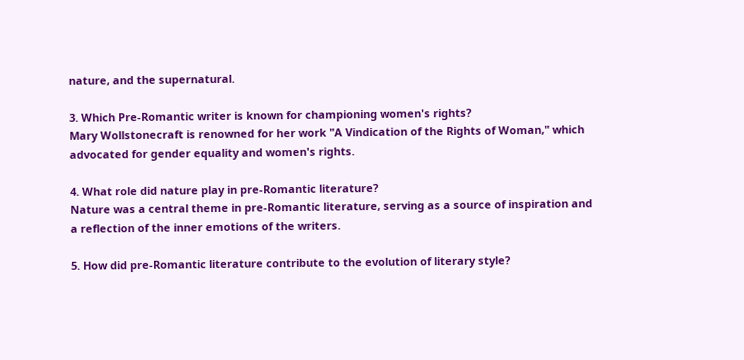nature, and the supernatural.

3. Which Pre-Romantic writer is known for championing women's rights?
Mary Wollstonecraft is renowned for her work "A Vindication of the Rights of Woman," which advocated for gender equality and women's rights.

4. What role did nature play in pre-Romantic literature?
Nature was a central theme in pre-Romantic literature, serving as a source of inspiration and a reflection of the inner emotions of the writers.

5. How did pre-Romantic literature contribute to the evolution of literary style?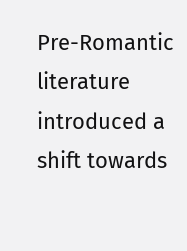Pre-Romantic literature introduced a shift towards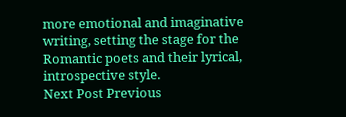more emotional and imaginative writing, setting the stage for the Romantic poets and their lyrical, introspective style.
Next Post Previous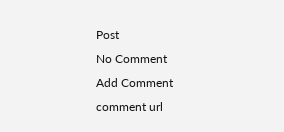Post
No Comment
Add Comment
comment url